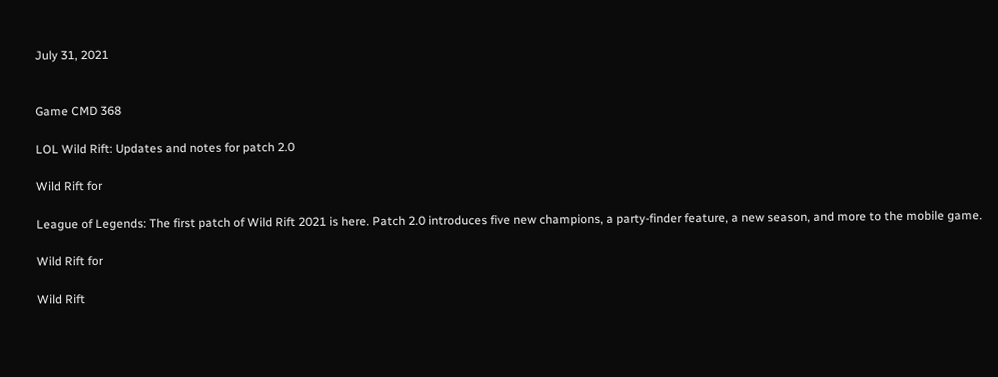July 31, 2021


Game CMD 368

LOL Wild Rift: Updates and notes for patch 2.0

Wild Rift for

League of Legends: The first patch of Wild Rift 2021 is here. Patch 2.0 introduces five new champions, a party-finder feature, a new season, and more to the mobile game.

Wild Rift for

Wild Rift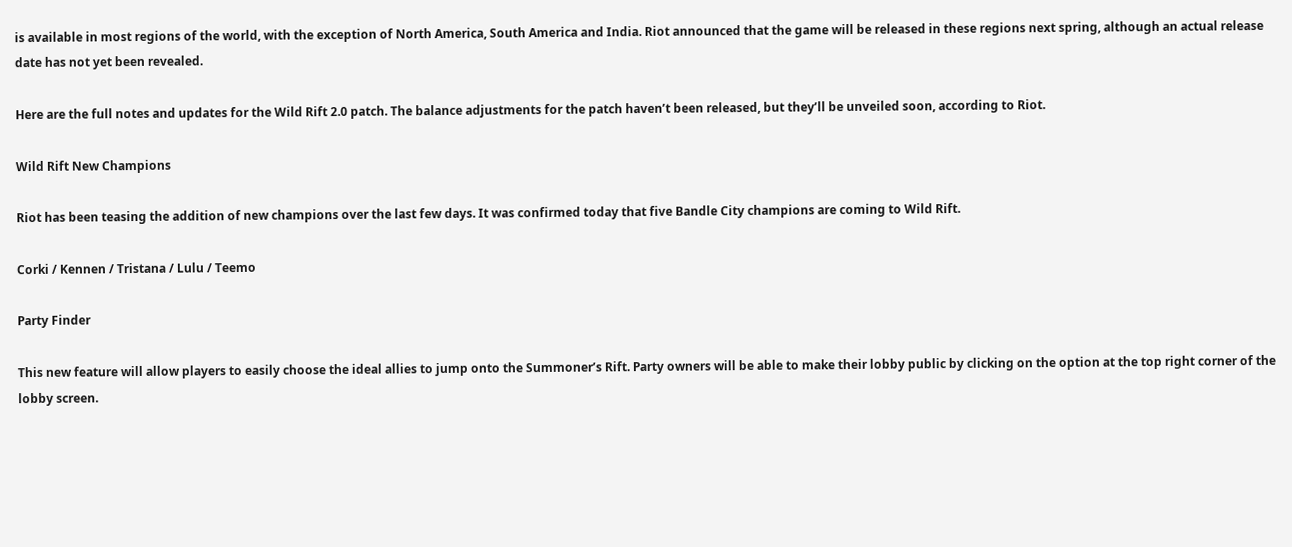is available in most regions of the world, with the exception of North America, South America and India. Riot announced that the game will be released in these regions next spring, although an actual release date has not yet been revealed.

Here are the full notes and updates for the Wild Rift 2.0 patch. The balance adjustments for the patch haven’t been released, but they’ll be unveiled soon, according to Riot.

Wild Rift New Champions

Riot has been teasing the addition of new champions over the last few days. It was confirmed today that five Bandle City champions are coming to Wild Rift.

Corki / Kennen / Tristana / Lulu / Teemo

Party Finder

This new feature will allow players to easily choose the ideal allies to jump onto the Summoner’s Rift. Party owners will be able to make their lobby public by clicking on the option at the top right corner of the lobby screen.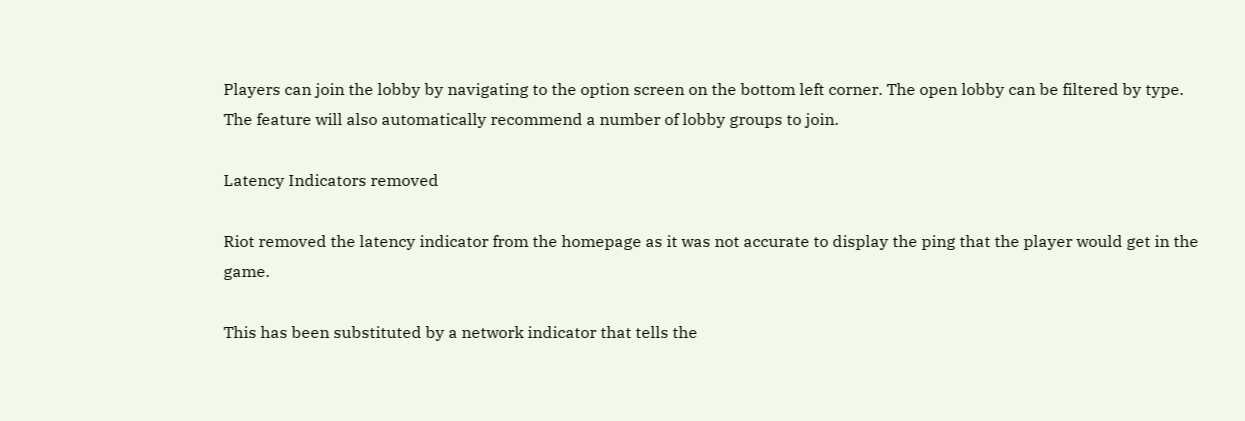Players can join the lobby by navigating to the option screen on the bottom left corner. The open lobby can be filtered by type. The feature will also automatically recommend a number of lobby groups to join.

Latency Indicators removed

Riot removed the latency indicator from the homepage as it was not accurate to display the ping that the player would get in the game.

This has been substituted by a network indicator that tells the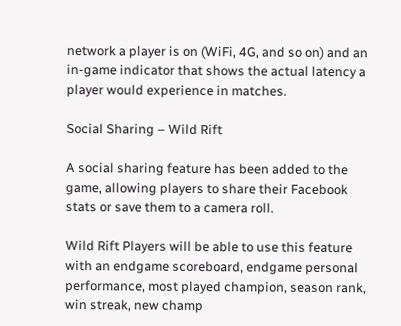network a player is on (WiFi, 4G, and so on) and an in-game indicator that shows the actual latency a player would experience in matches.

Social Sharing – Wild Rift

A social sharing feature has been added to the game, allowing players to share their Facebook stats or save them to a camera roll.

Wild Rift Players will be able to use this feature with an endgame scoreboard, endgame personal performance, most played champion, season rank, win streak, new champ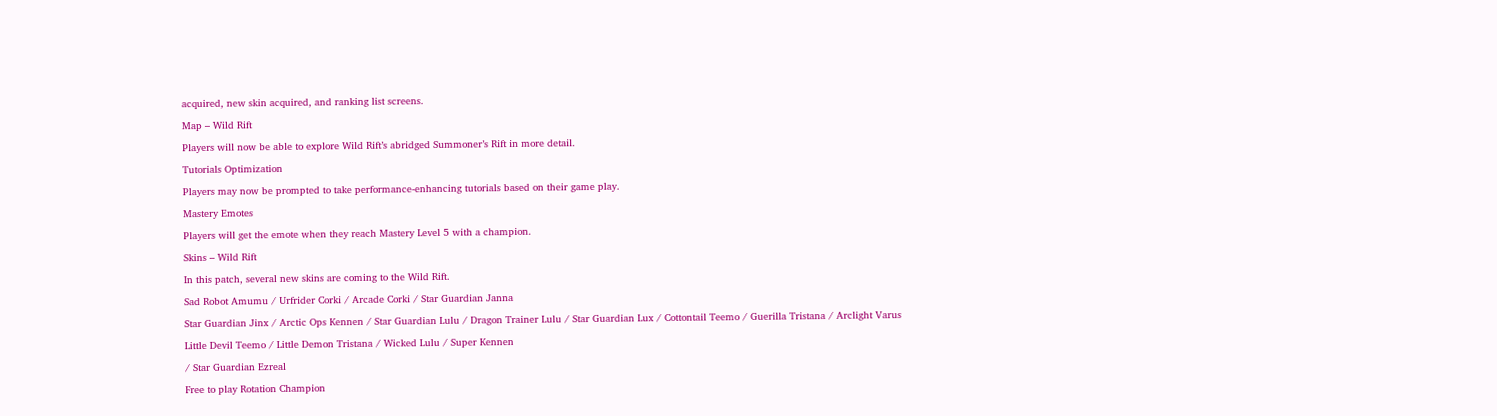acquired, new skin acquired, and ranking list screens.

Map – Wild Rift

Players will now be able to explore Wild Rift’s abridged Summoner’s Rift in more detail.

Tutorials Optimization

Players may now be prompted to take performance-enhancing tutorials based on their game play.

Mastery Emotes

Players will get the emote when they reach Mastery Level 5 with a champion.

Skins – Wild Rift

In this patch, several new skins are coming to the Wild Rift.

Sad Robot Amumu / Urfrider Corki / Arcade Corki / Star Guardian Janna

Star Guardian Jinx / Arctic Ops Kennen / Star Guardian Lulu / Dragon Trainer Lulu / Star Guardian Lux / Cottontail Teemo / Guerilla Tristana / Arclight Varus

Little Devil Teemo / Little Demon Tristana / Wicked Lulu / Super Kennen

/ Star Guardian Ezreal

Free to play Rotation Champion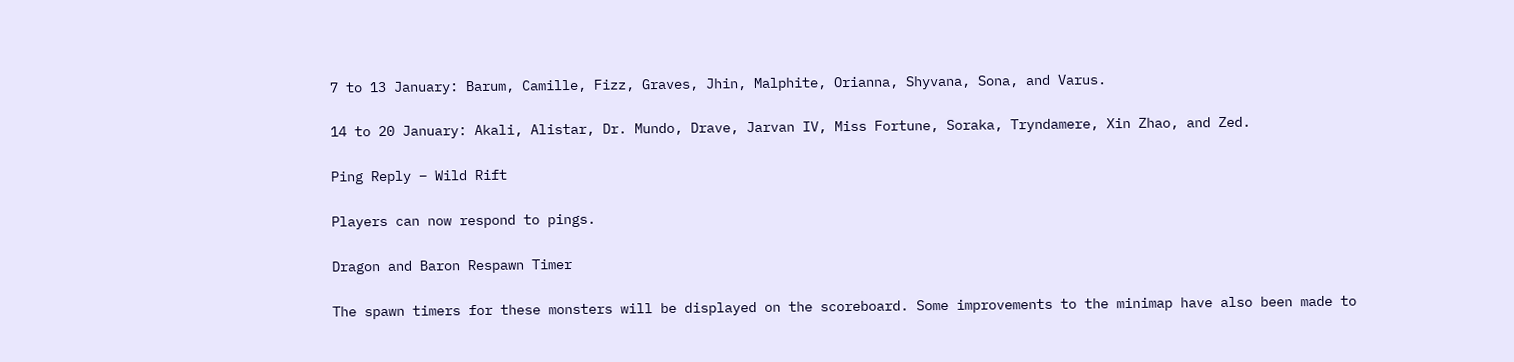7 to 13 January: Barum, Camille, Fizz, Graves, Jhin, Malphite, Orianna, Shyvana, Sona, and Varus.

14 to 20 January: Akali, Alistar, Dr. Mundo, Drave, Jarvan IV, Miss Fortune, Soraka, Tryndamere, Xin Zhao, and Zed.

Ping Reply – Wild Rift

Players can now respond to pings.

Dragon and Baron Respawn Timer

The spawn timers for these monsters will be displayed on the scoreboard. Some improvements to the minimap have also been made to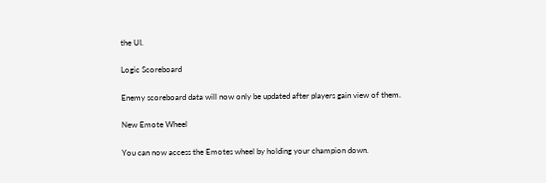the UI.

Logic Scoreboard

Enemy scoreboard data will now only be updated after players gain view of them.

New Emote Wheel

You can now access the Emotes wheel by holding your champion down.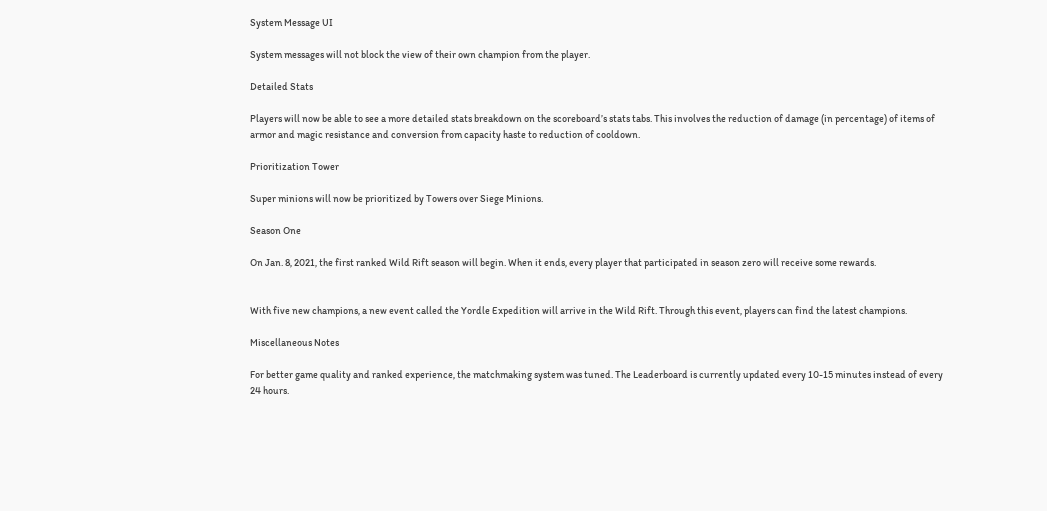System Message UI

System messages will not block the view of their own champion from the player.

Detailed Stats

Players will now be able to see a more detailed stats breakdown on the scoreboard’s stats tabs. This involves the reduction of damage (in percentage) of items of armor and magic resistance and conversion from capacity haste to reduction of cooldown.

Prioritization Tower

Super minions will now be prioritized by Towers over Siege Minions.

Season One

On Jan. 8, 2021, the first ranked Wild Rift season will begin. When it ends, every player that participated in season zero will receive some rewards.


With five new champions, a new event called the Yordle Expedition will arrive in the Wild Rift. Through this event, players can find the latest champions.

Miscellaneous Notes

For better game quality and ranked experience, the matchmaking system was tuned. The Leaderboard is currently updated every 10-15 minutes instead of every 24 hours.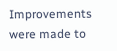Improvements were made to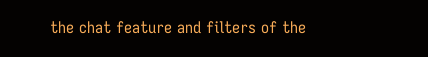the chat feature and filters of the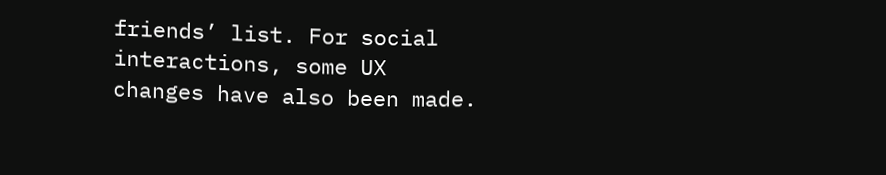friends’ list. For social interactions, some UX changes have also been made.